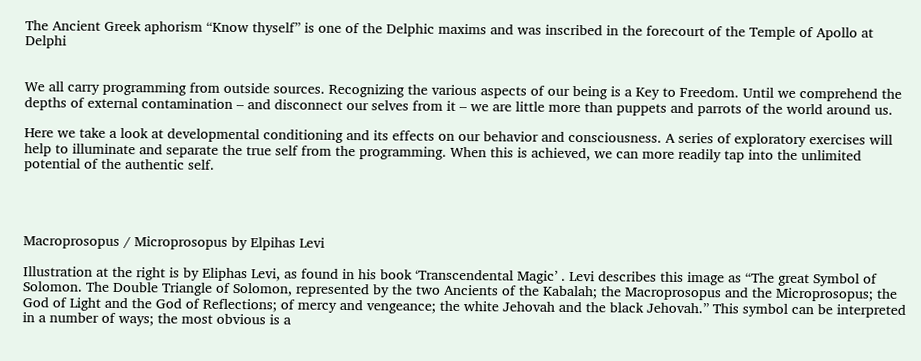The Ancient Greek aphorism “Know thyself” is one of the Delphic maxims and was inscribed in the forecourt of the Temple of Apollo at Delphi


We all carry programming from outside sources. Recognizing the various aspects of our being is a Key to Freedom. Until we comprehend the depths of external contamination – and disconnect our selves from it – we are little more than puppets and parrots of the world around us.

Here we take a look at developmental conditioning and its effects on our behavior and consciousness. A series of exploratory exercises will help to illuminate and separate the true self from the programming. When this is achieved, we can more readily tap into the unlimited potential of the authentic self.




Macroprosopus / Microprosopus by Elpihas Levi

Illustration at the right is by Eliphas Levi, as found in his book ‘Transcendental Magic’ . Levi describes this image as “The great Symbol of Solomon. The Double Triangle of Solomon, represented by the two Ancients of the Kabalah; the Macroprosopus and the Microprosopus; the God of Light and the God of Reflections; of mercy and vengeance; the white Jehovah and the black Jehovah.” This symbol can be interpreted in a number of ways; the most obvious is a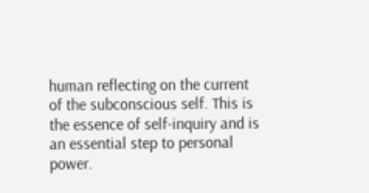human reflecting on the current of the subconscious self. This is the essence of self-inquiry and is an essential step to personal power.